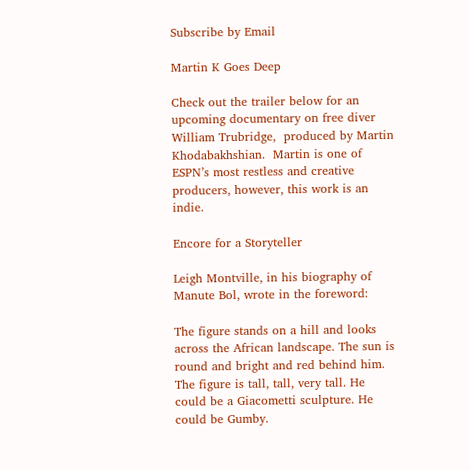Subscribe by Email

Martin K Goes Deep

Check out the trailer below for an upcoming documentary on free diver William Trubridge,  produced by Martin Khodabakhshian.  Martin is one of ESPN’s most restless and creative producers, however, this work is an indie.

Encore for a Storyteller

Leigh Montville, in his biography of Manute Bol, wrote in the foreword:

The figure stands on a hill and looks across the African landscape. The sun is round and bright and red behind him. The figure is tall, tall, very tall. He could be a Giacometti sculpture. He could be Gumby.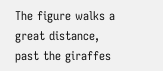The figure walks a great distance, past the giraffes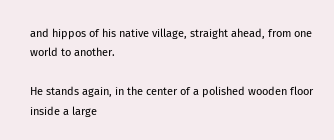and hippos of his native village, straight ahead, from one world to another.

He stands again, in the center of a polished wooden floor inside a large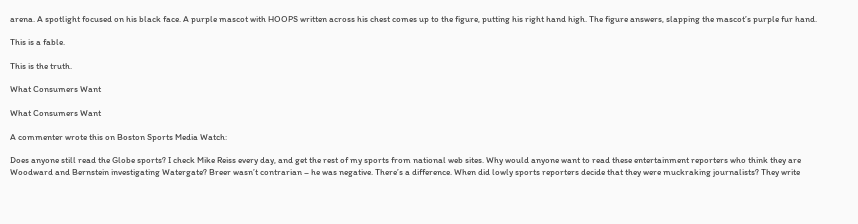arena. A spotlight focused on his black face. A purple mascot with HOOPS written across his chest comes up to the figure, putting his right hand high. The figure answers, slapping the mascot’s purple fur hand.

This is a fable.

This is the truth.

What Consumers Want

What Consumers Want

A commenter wrote this on Boston Sports Media Watch:

Does anyone still read the Globe sports? I check Mike Reiss every day, and get the rest of my sports from national web sites. Why would anyone want to read these entertainment reporters who think they are Woodward and Bernstein investigating Watergate? Breer wasn’t contrarian – he was negative. There’s a difference. When did lowly sports reporters decide that they were muckraking journalists? They write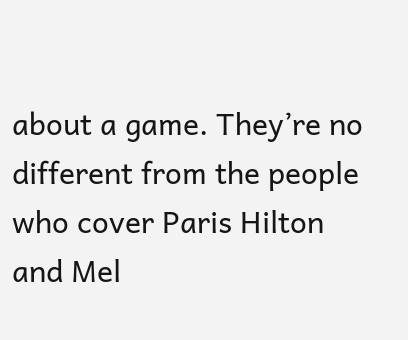about a game. They’re no different from the people who cover Paris Hilton and Mel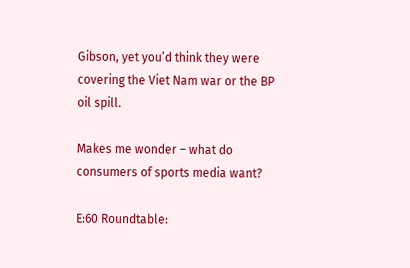Gibson, yet you’d think they were covering the Viet Nam war or the BP oil spill.

Makes me wonder – what do consumers of sports media want?

E:60 Roundtable: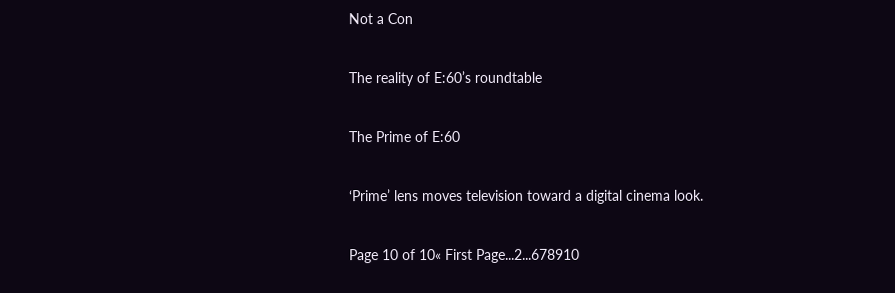Not a Con

The reality of E:60’s roundtable

The Prime of E:60

‘Prime’ lens moves television toward a digital cinema look.

Page 10 of 10« First Page...2...678910